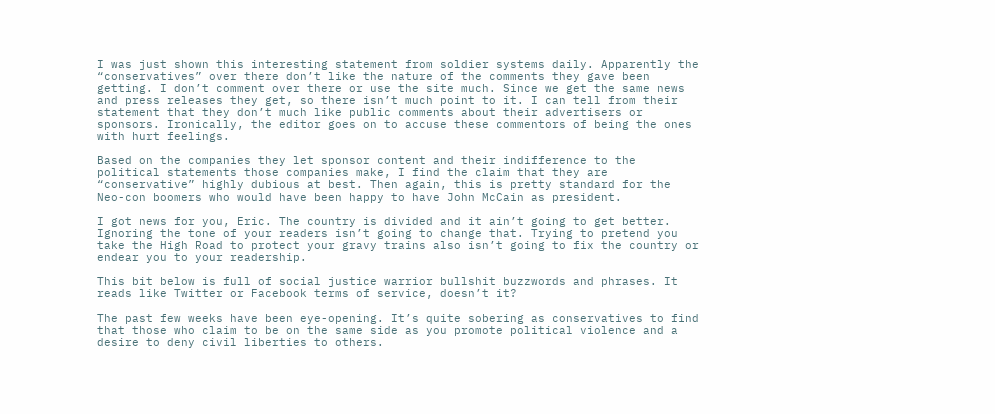I was just shown this interesting statement from soldier systems daily. Apparently the “conservatives” over there don’t like the nature of the comments they gave been getting. I don’t comment over there or use the site much. Since we get the same news and press releases they get, so there isn’t much point to it. I can tell from their statement that they don’t much like public comments about their advertisers or sponsors. Ironically, the editor goes on to accuse these commentors of being the ones with hurt feelings.

Based on the companies they let sponsor content and their indifference to the political statements those companies make, I find the claim that they are “conservative” highly dubious at best. Then again, this is pretty standard for the Neo-con boomers who would have been happy to have John McCain as president.

I got news for you, Eric. The country is divided and it ain’t going to get better. Ignoring the tone of your readers isn’t going to change that. Trying to pretend you take the High Road to protect your gravy trains also isn’t going to fix the country or endear you to your readership.

This bit below is full of social justice warrior bullshit buzzwords and phrases. It reads like Twitter or Facebook terms of service, doesn’t it?

The past few weeks have been eye-opening. It’s quite sobering as conservatives to find that those who claim to be on the same side as you promote political violence and a desire to deny civil liberties to others.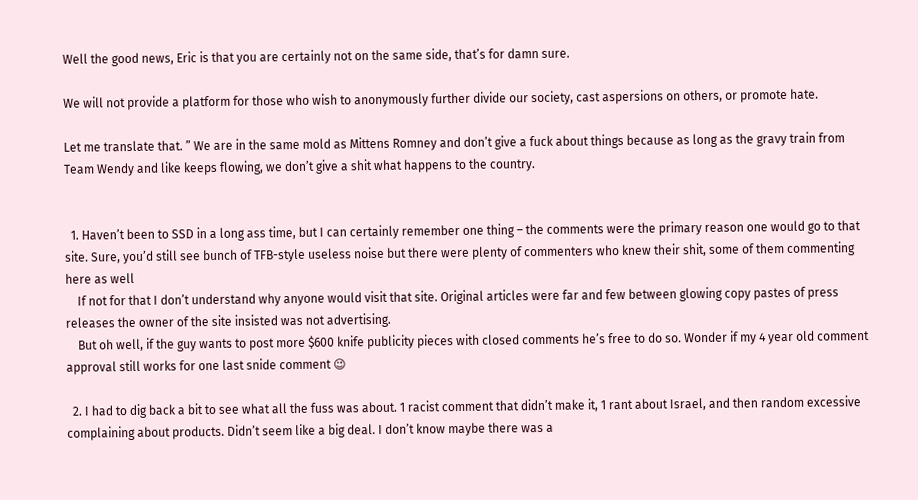Well the good news, Eric is that you are certainly not on the same side, that’s for damn sure.

We will not provide a platform for those who wish to anonymously further divide our society, cast aspersions on others, or promote hate.

Let me translate that. ” We are in the same mold as Mittens Romney and don’t give a fuck about things because as long as the gravy train from Team Wendy and like keeps flowing, we don’t give a shit what happens to the country.


  1. Haven’t been to SSD in a long ass time, but I can certainly remember one thing – the comments were the primary reason one would go to that site. Sure, you’d still see bunch of TFB-style useless noise but there were plenty of commenters who knew their shit, some of them commenting here as well
    If not for that I don’t understand why anyone would visit that site. Original articles were far and few between glowing copy pastes of press releases the owner of the site insisted was not advertising.
    But oh well, if the guy wants to post more $600 knife publicity pieces with closed comments he’s free to do so. Wonder if my 4 year old comment approval still works for one last snide comment 😉

  2. I had to dig back a bit to see what all the fuss was about. 1 racist comment that didn’t make it, 1 rant about Israel, and then random excessive complaining about products. Didn’t seem like a big deal. I don’t know maybe there was a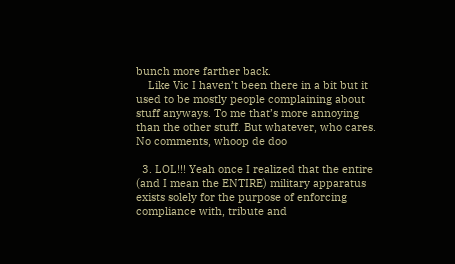bunch more farther back.
    Like Vic I haven’t been there in a bit but it used to be mostly people complaining about stuff anyways. To me that’s more annoying than the other stuff. But whatever, who cares. No comments, whoop de doo

  3. LOL!!! Yeah once I realized that the entire (and I mean the ENTIRE) military apparatus exists solely for the purpose of enforcing compliance with, tribute and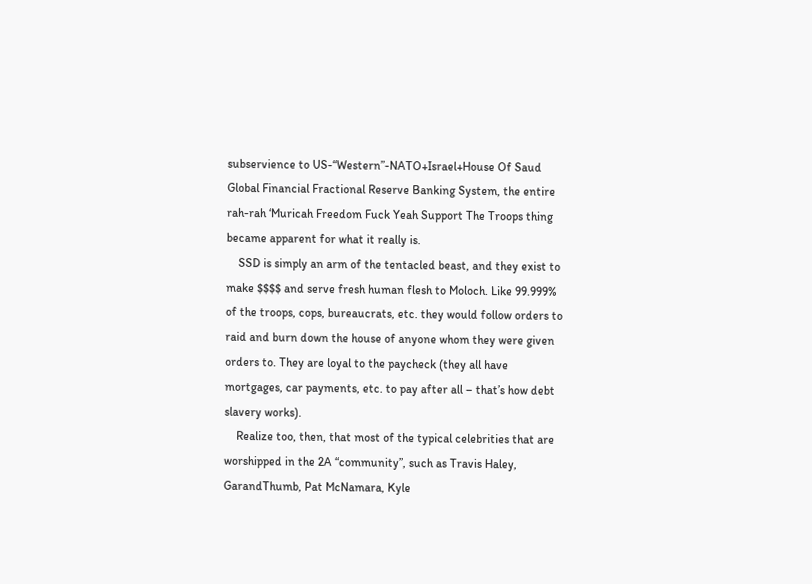subservience to US-“Western”-NATO+Israel+House Of Saud Global Financial Fractional Reserve Banking System, the entire rah-rah ‘Muricah Freedom Fuck Yeah Support The Troops thing became apparent for what it really is.
    SSD is simply an arm of the tentacled beast, and they exist to make $$$$ and serve fresh human flesh to Moloch. Like 99.999% of the troops, cops, bureaucrats, etc. they would follow orders to raid and burn down the house of anyone whom they were given orders to. They are loyal to the paycheck (they all have mortgages, car payments, etc. to pay after all – that’s how debt slavery works).
    Realize too, then, that most of the typical celebrities that are worshipped in the 2A “community”, such as Travis Haley, GarandThumb, Pat McNamara, Kyle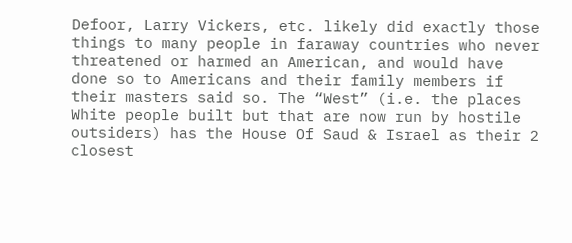Defoor, Larry Vickers, etc. likely did exactly those things to many people in faraway countries who never threatened or harmed an American, and would have done so to Americans and their family members if their masters said so. The “West” (i.e. the places White people built but that are now run by hostile outsiders) has the House Of Saud & Israel as their 2 closest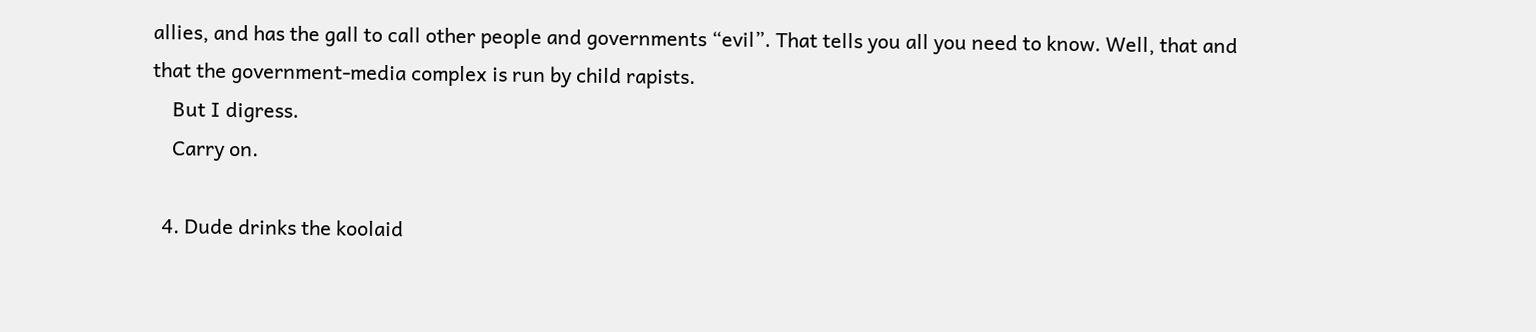allies, and has the gall to call other people and governments “evil”. That tells you all you need to know. Well, that and that the government-media complex is run by child rapists.
    But I digress.
    Carry on.

  4. Dude drinks the koolaid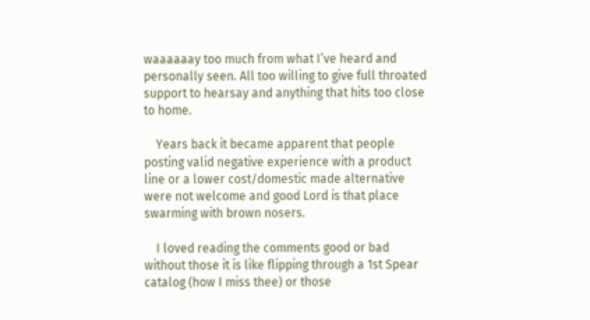waaaaaay too much from what I’ve heard and personally seen. All too willing to give full throated support to hearsay and anything that hits too close to home.

    Years back it became apparent that people posting valid negative experience with a product line or a lower cost/domestic made alternative were not welcome and good Lord is that place swarming with brown nosers.

    I loved reading the comments good or bad without those it is like flipping through a 1st Spear catalog (how I miss thee) or those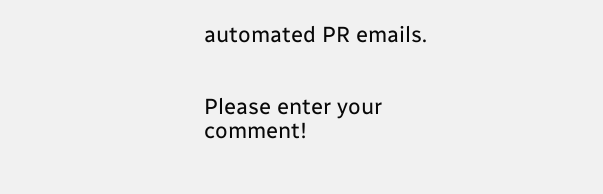automated PR emails.


Please enter your comment!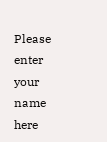Please enter your name here